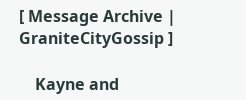[ Message Archive | GraniteCityGossip ]

    Kayne and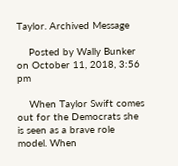Taylor. Archived Message

    Posted by Wally Bunker on October 11, 2018, 3:56 pm

    When Taylor Swift comes out for the Democrats she is seen as a brave role model. When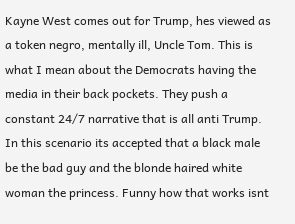Kayne West comes out for Trump, hes viewed as a token negro, mentally ill, Uncle Tom. This is what I mean about the Democrats having the media in their back pockets. They push a constant 24/7 narrative that is all anti Trump. In this scenario its accepted that a black male be the bad guy and the blonde haired white woman the princess. Funny how that works isnt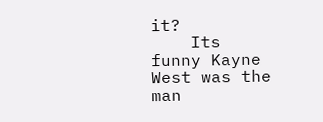it?
    Its funny Kayne West was the man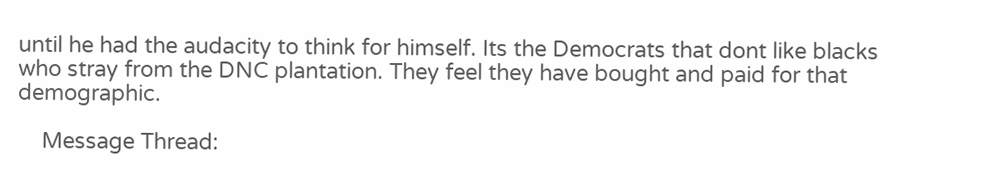until he had the audacity to think for himself. Its the Democrats that dont like blacks who stray from the DNC plantation. They feel they have bought and paid for that demographic.

    Message Thread: